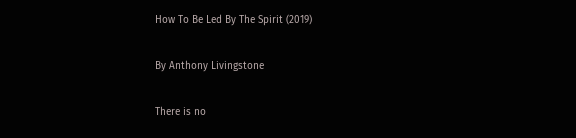How To Be Led By The Spirit (2019)

By Anthony Livingstone

There is no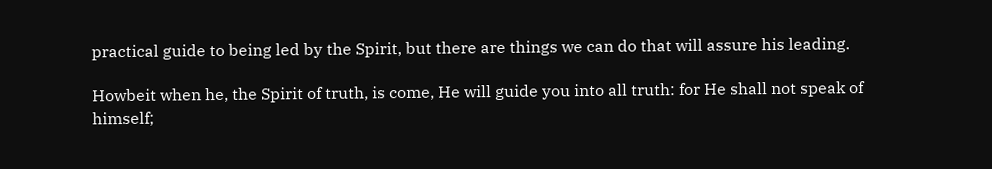practical guide to being led by the Spirit, but there are things we can do that will assure his leading.

Howbeit when he, the Spirit of truth, is come, He will guide you into all truth: for He shall not speak of himself;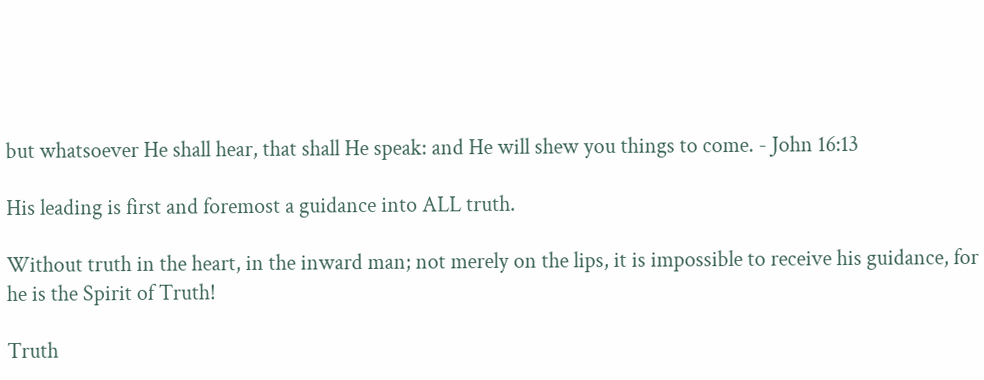but whatsoever He shall hear, that shall He speak: and He will shew you things to come. - John 16:13

His leading is first and foremost a guidance into ALL truth.

Without truth in the heart, in the inward man; not merely on the lips, it is impossible to receive his guidance, for he is the Spirit of Truth!

Truth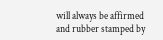will always be affirmed and rubber stamped by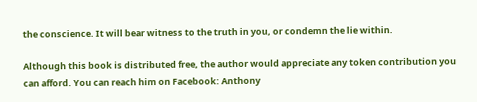the conscience. It will bear witness to the truth in you, or condemn the lie within.

Although this book is distributed free, the author would appreciate any token contribution you can afford. You can reach him on Facebook: Anthony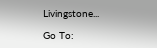Livingstone...

Go To: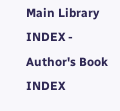Main Library INDEX - Author's Book INDEX